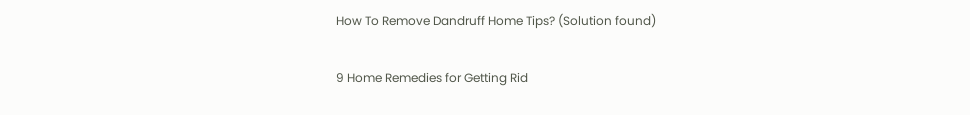How To Remove Dandruff Home Tips? (Solution found)

9 Home Remedies for Getting Rid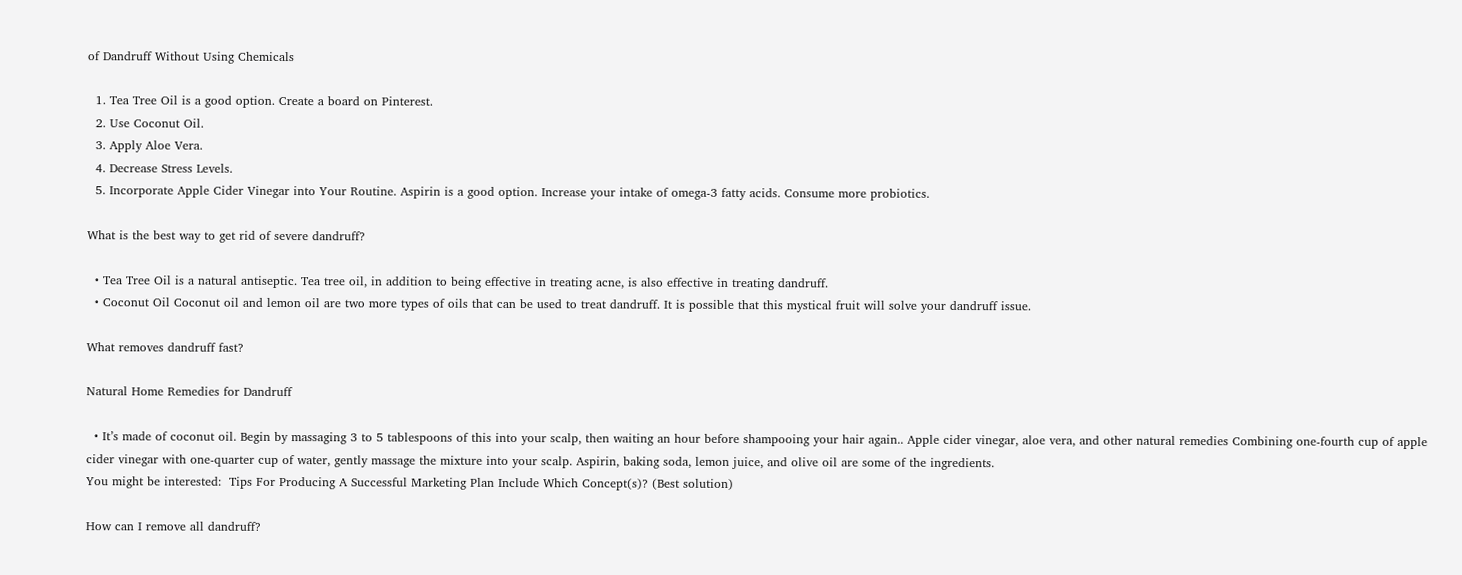of Dandruff Without Using Chemicals

  1. Tea Tree Oil is a good option. Create a board on Pinterest.
  2. Use Coconut Oil.
  3. Apply Aloe Vera.
  4. Decrease Stress Levels.
  5. Incorporate Apple Cider Vinegar into Your Routine. Aspirin is a good option. Increase your intake of omega-3 fatty acids. Consume more probiotics.

What is the best way to get rid of severe dandruff?

  • Tea Tree Oil is a natural antiseptic. Tea tree oil, in addition to being effective in treating acne, is also effective in treating dandruff.
  • Coconut Oil Coconut oil and lemon oil are two more types of oils that can be used to treat dandruff. It is possible that this mystical fruit will solve your dandruff issue.

What removes dandruff fast?

Natural Home Remedies for Dandruff

  • It’s made of coconut oil. Begin by massaging 3 to 5 tablespoons of this into your scalp, then waiting an hour before shampooing your hair again.. Apple cider vinegar, aloe vera, and other natural remedies Combining one-fourth cup of apple cider vinegar with one-quarter cup of water, gently massage the mixture into your scalp. Aspirin, baking soda, lemon juice, and olive oil are some of the ingredients.
You might be interested:  Tips For Producing A Successful Marketing Plan Include Which Concept(s)? (Best solution)

How can I remove all dandruff?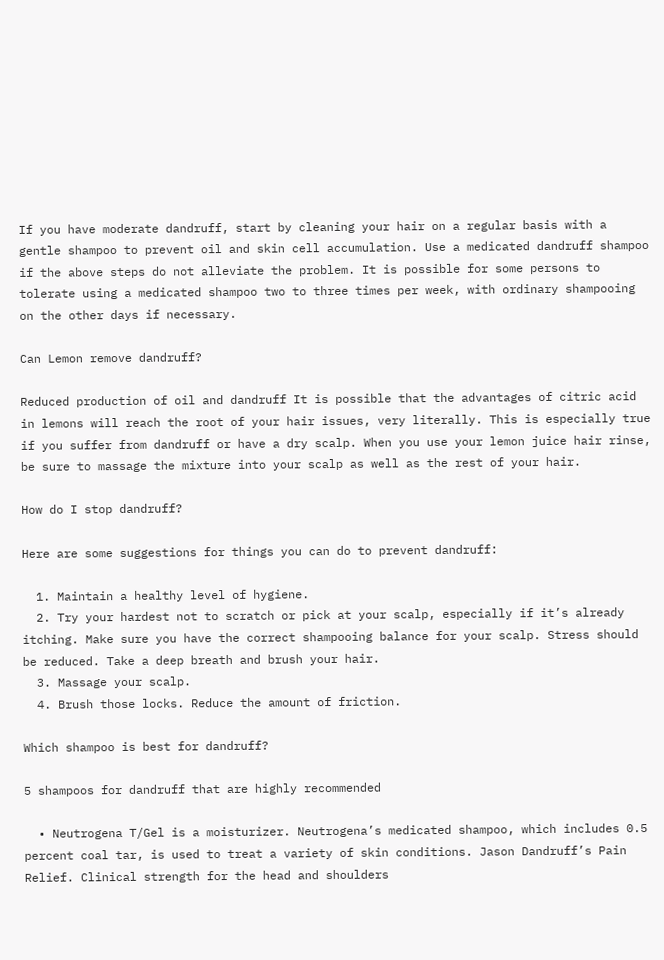If you have moderate dandruff, start by cleaning your hair on a regular basis with a gentle shampoo to prevent oil and skin cell accumulation. Use a medicated dandruff shampoo if the above steps do not alleviate the problem. It is possible for some persons to tolerate using a medicated shampoo two to three times per week, with ordinary shampooing on the other days if necessary.

Can Lemon remove dandruff?

Reduced production of oil and dandruff It is possible that the advantages of citric acid in lemons will reach the root of your hair issues, very literally. This is especially true if you suffer from dandruff or have a dry scalp. When you use your lemon juice hair rinse, be sure to massage the mixture into your scalp as well as the rest of your hair.

How do I stop dandruff?

Here are some suggestions for things you can do to prevent dandruff:

  1. Maintain a healthy level of hygiene.
  2. Try your hardest not to scratch or pick at your scalp, especially if it’s already itching. Make sure you have the correct shampooing balance for your scalp. Stress should be reduced. Take a deep breath and brush your hair.
  3. Massage your scalp.
  4. Brush those locks. Reduce the amount of friction.

Which shampoo is best for dandruff?

5 shampoos for dandruff that are highly recommended

  • Neutrogena T/Gel is a moisturizer. Neutrogena’s medicated shampoo, which includes 0.5 percent coal tar, is used to treat a variety of skin conditions. Jason Dandruff’s Pain Relief. Clinical strength for the head and shoulders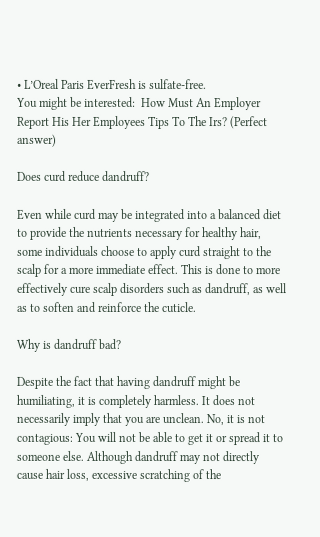• L’Oreal Paris EverFresh is sulfate-free.
You might be interested:  How Must An Employer Report His Her Employees Tips To The Irs? (Perfect answer)

Does curd reduce dandruff?

Even while curd may be integrated into a balanced diet to provide the nutrients necessary for healthy hair, some individuals choose to apply curd straight to the scalp for a more immediate effect. This is done to more effectively cure scalp disorders such as dandruff, as well as to soften and reinforce the cuticle.

Why is dandruff bad?

Despite the fact that having dandruff might be humiliating, it is completely harmless. It does not necessarily imply that you are unclean. No, it is not contagious: You will not be able to get it or spread it to someone else. Although dandruff may not directly cause hair loss, excessive scratching of the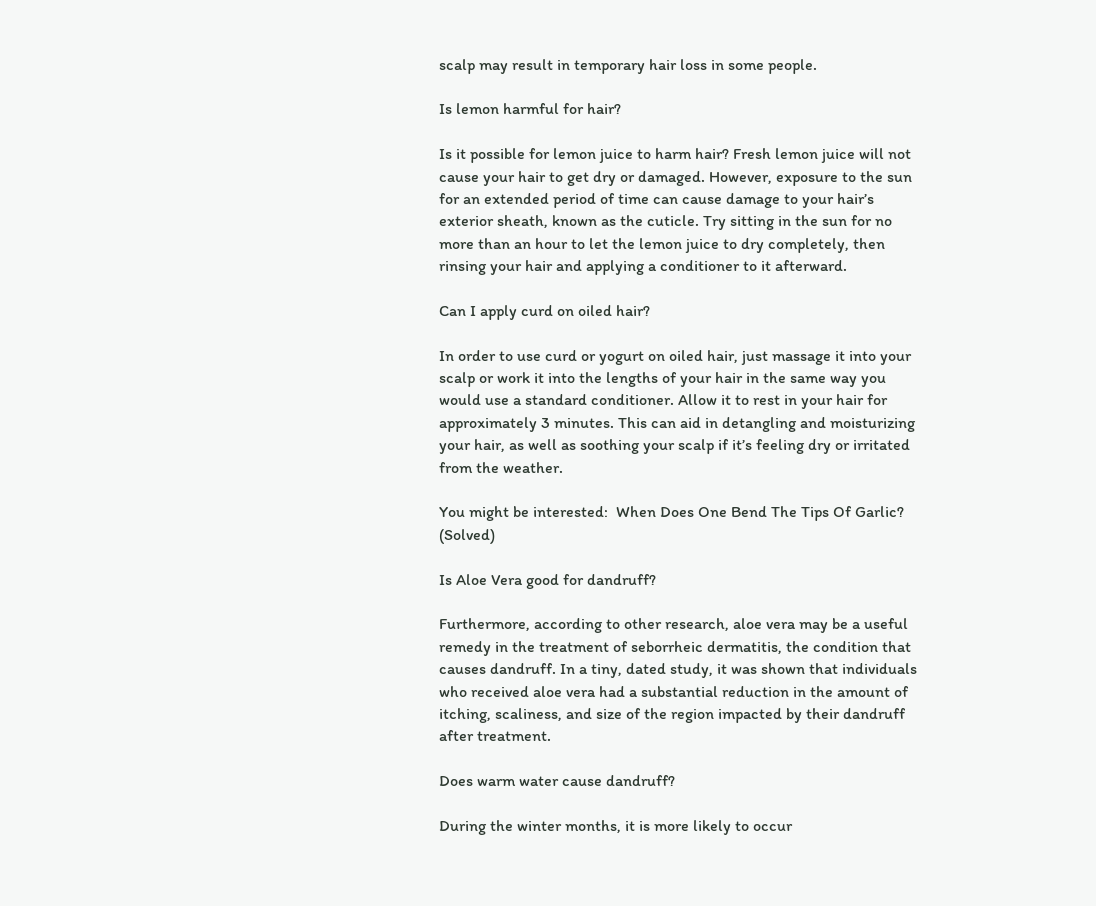scalp may result in temporary hair loss in some people.

Is lemon harmful for hair?

Is it possible for lemon juice to harm hair? Fresh lemon juice will not cause your hair to get dry or damaged. However, exposure to the sun for an extended period of time can cause damage to your hair’s exterior sheath, known as the cuticle. Try sitting in the sun for no more than an hour to let the lemon juice to dry completely, then rinsing your hair and applying a conditioner to it afterward.

Can I apply curd on oiled hair?

In order to use curd or yogurt on oiled hair, just massage it into your scalp or work it into the lengths of your hair in the same way you would use a standard conditioner. Allow it to rest in your hair for approximately 3 minutes. This can aid in detangling and moisturizing your hair, as well as soothing your scalp if it’s feeling dry or irritated from the weather.

You might be interested:  When Does One Bend The Tips Of Garlic? (Solved)

Is Aloe Vera good for dandruff?

Furthermore, according to other research, aloe vera may be a useful remedy in the treatment of seborrheic dermatitis, the condition that causes dandruff. In a tiny, dated study, it was shown that individuals who received aloe vera had a substantial reduction in the amount of itching, scaliness, and size of the region impacted by their dandruff after treatment.

Does warm water cause dandruff?

During the winter months, it is more likely to occur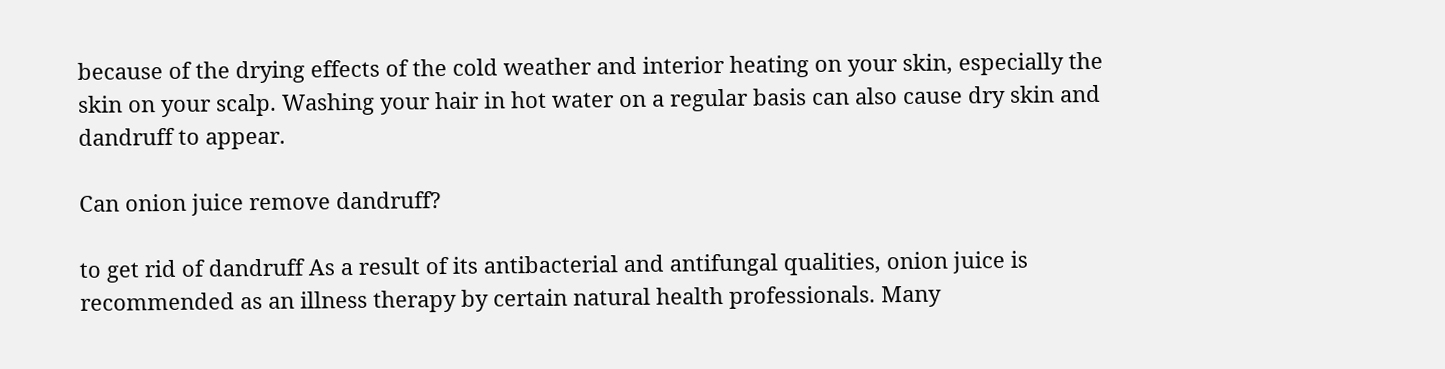because of the drying effects of the cold weather and interior heating on your skin, especially the skin on your scalp. Washing your hair in hot water on a regular basis can also cause dry skin and dandruff to appear.

Can onion juice remove dandruff?

to get rid of dandruff As a result of its antibacterial and antifungal qualities, onion juice is recommended as an illness therapy by certain natural health professionals. Many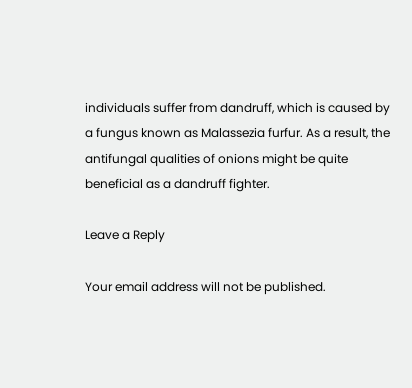individuals suffer from dandruff, which is caused by a fungus known as Malassezia furfur. As a result, the antifungal qualities of onions might be quite beneficial as a dandruff fighter.

Leave a Reply

Your email address will not be published.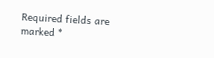Required fields are marked *